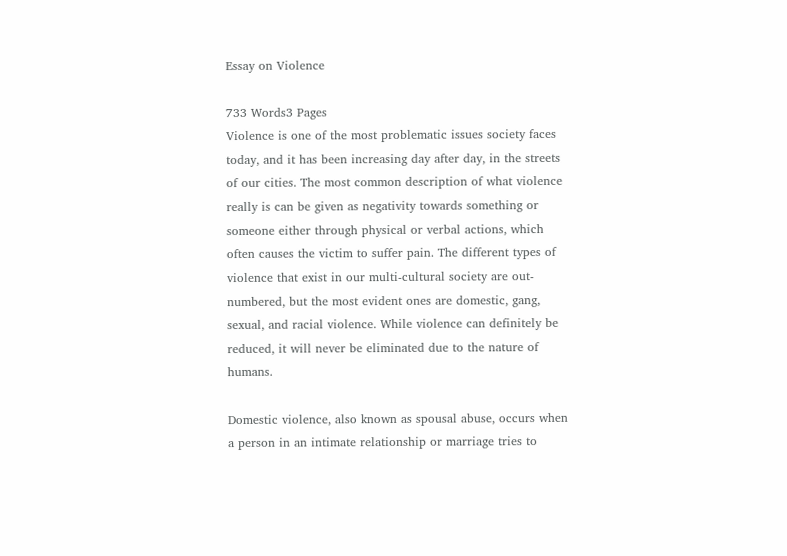Essay on Violence

733 Words3 Pages
Violence is one of the most problematic issues society faces today, and it has been increasing day after day, in the streets of our cities. The most common description of what violence really is can be given as negativity towards something or someone either through physical or verbal actions, which often causes the victim to suffer pain. The different types of violence that exist in our multi-cultural society are out-numbered, but the most evident ones are domestic, gang, sexual, and racial violence. While violence can definitely be reduced, it will never be eliminated due to the nature of humans.

Domestic violence, also known as spousal abuse, occurs when a person in an intimate relationship or marriage tries to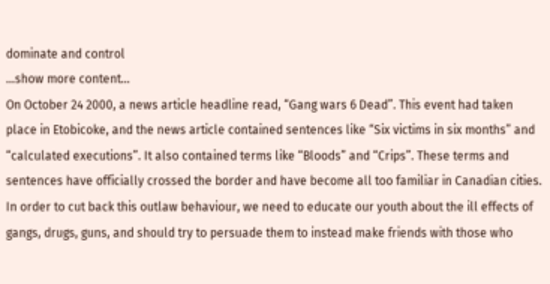dominate and control
…show more content…
On October 24 2000, a news article headline read, “Gang wars 6 Dead”. This event had taken place in Etobicoke, and the news article contained sentences like “Six victims in six months” and “calculated executions”. It also contained terms like “Bloods” and “Crips”. These terms and sentences have officially crossed the border and have become all too familiar in Canadian cities. In order to cut back this outlaw behaviour, we need to educate our youth about the ill effects of gangs, drugs, guns, and should try to persuade them to instead make friends with those who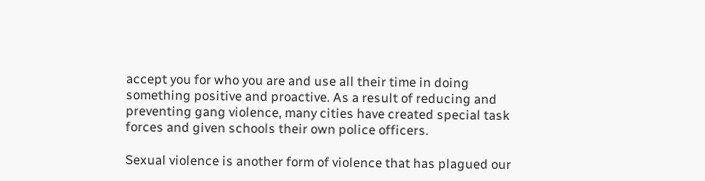accept you for who you are and use all their time in doing something positive and proactive. As a result of reducing and preventing gang violence, many cities have created special task forces and given schools their own police officers.

Sexual violence is another form of violence that has plagued our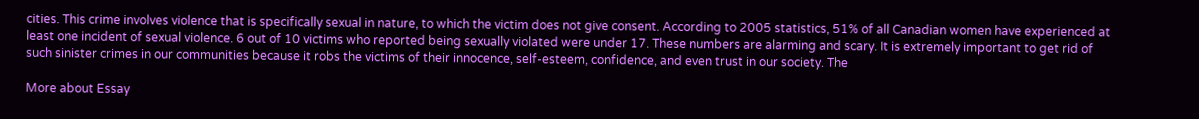cities. This crime involves violence that is specifically sexual in nature, to which the victim does not give consent. According to 2005 statistics, 51% of all Canadian women have experienced at least one incident of sexual violence. 6 out of 10 victims who reported being sexually violated were under 17. These numbers are alarming and scary. It is extremely important to get rid of such sinister crimes in our communities because it robs the victims of their innocence, self-esteem, confidence, and even trust in our society. The

More about Essay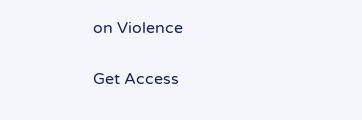on Violence

Get Access